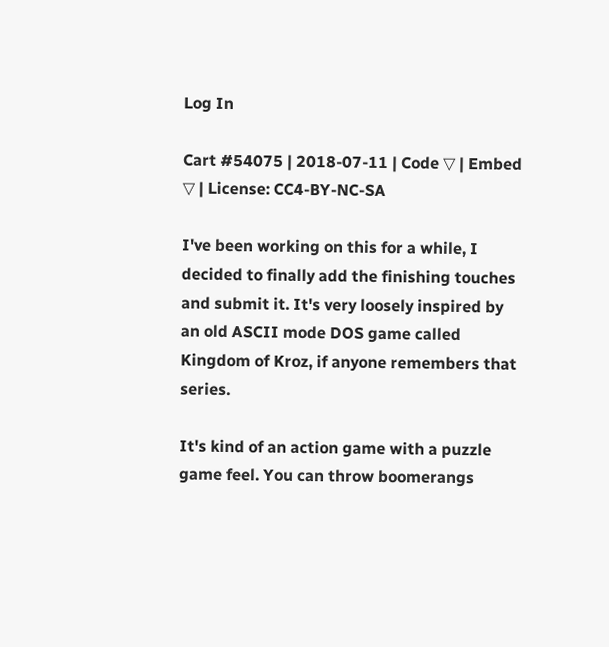Log In

Cart #54075 | 2018-07-11 | Code ▽ | Embed ▽ | License: CC4-BY-NC-SA

I've been working on this for a while, I decided to finally add the finishing touches and submit it. It's very loosely inspired by an old ASCII mode DOS game called Kingdom of Kroz, if anyone remembers that series.

It's kind of an action game with a puzzle game feel. You can throw boomerangs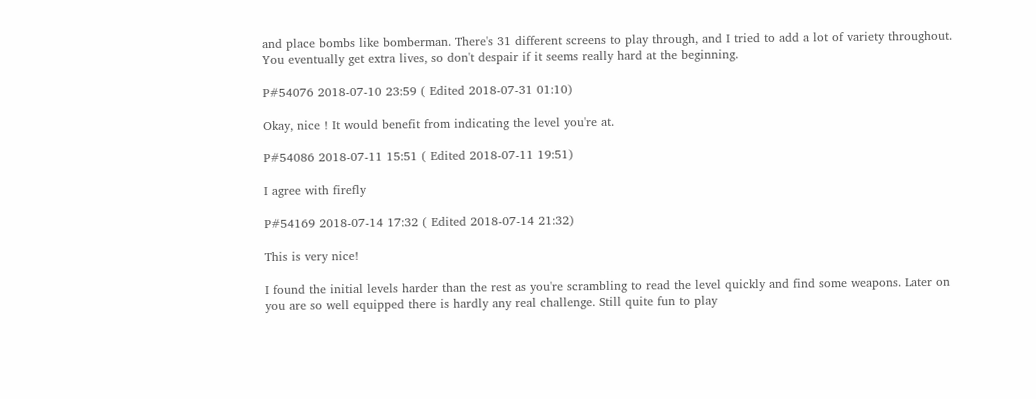and place bombs like bomberman. There's 31 different screens to play through, and I tried to add a lot of variety throughout. You eventually get extra lives, so don't despair if it seems really hard at the beginning.

P#54076 2018-07-10 23:59 ( Edited 2018-07-31 01:10)

Okay, nice ! It would benefit from indicating the level you're at.

P#54086 2018-07-11 15:51 ( Edited 2018-07-11 19:51)

I agree with firefly

P#54169 2018-07-14 17:32 ( Edited 2018-07-14 21:32)

This is very nice!

I found the initial levels harder than the rest as you're scrambling to read the level quickly and find some weapons. Later on you are so well equipped there is hardly any real challenge. Still quite fun to play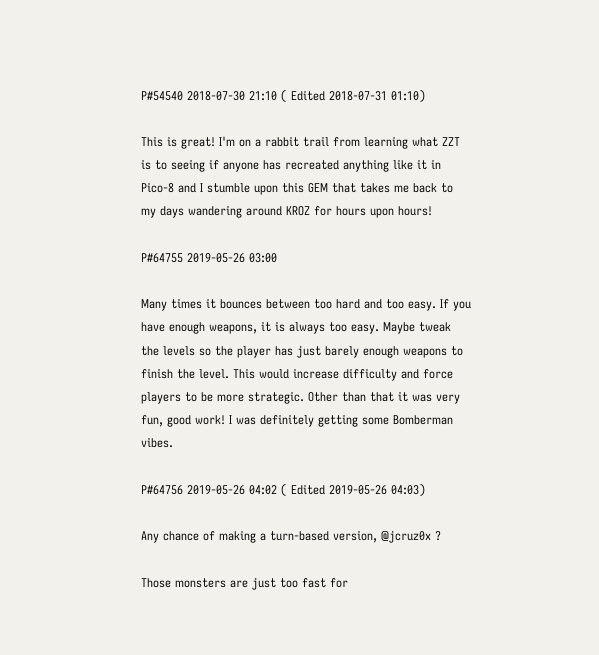P#54540 2018-07-30 21:10 ( Edited 2018-07-31 01:10)

This is great! I'm on a rabbit trail from learning what ZZT is to seeing if anyone has recreated anything like it in Pico-8 and I stumble upon this GEM that takes me back to my days wandering around KROZ for hours upon hours!

P#64755 2019-05-26 03:00

Many times it bounces between too hard and too easy. If you have enough weapons, it is always too easy. Maybe tweak the levels so the player has just barely enough weapons to finish the level. This would increase difficulty and force players to be more strategic. Other than that it was very fun, good work! I was definitely getting some Bomberman vibes.

P#64756 2019-05-26 04:02 ( Edited 2019-05-26 04:03)

Any chance of making a turn-based version, @jcruz0x ?

Those monsters are just too fast for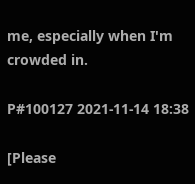me, especially when I'm crowded in.

P#100127 2021-11-14 18:38

[Please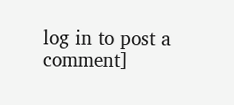log in to post a comment]